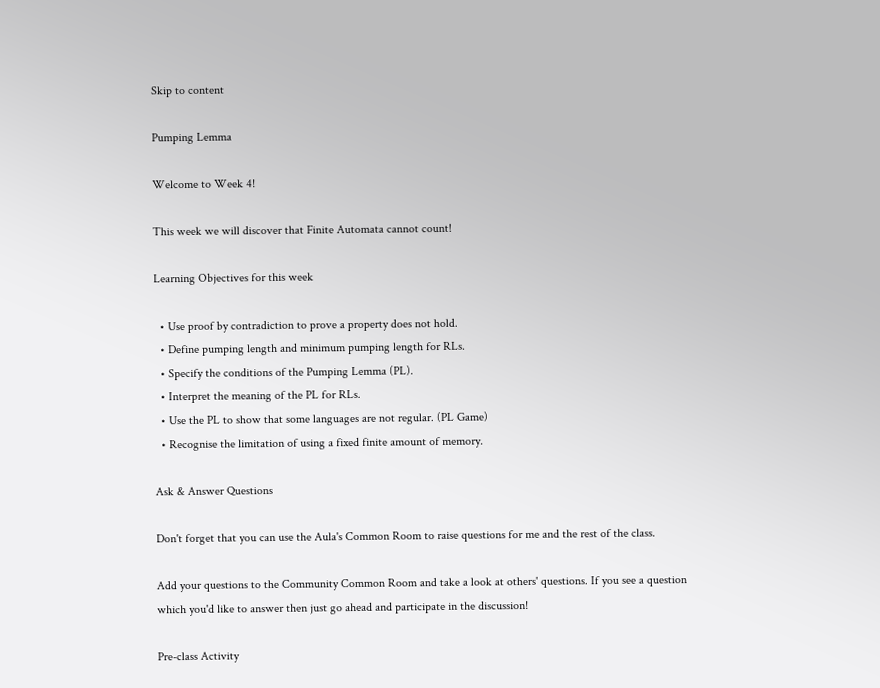Skip to content

Pumping Lemma

Welcome to Week 4!

This week we will discover that Finite Automata cannot count!

Learning Objectives for this week

  • Use proof by contradiction to prove a property does not hold.
  • Define pumping length and minimum pumping length for RLs.
  • Specify the conditions of the Pumping Lemma (PL).
  • Interpret the meaning of the PL for RLs.
  • Use the PL to show that some languages are not regular. (PL Game)
  • Recognise the limitation of using a fixed finite amount of memory.

Ask & Answer Questions

Don't forget that you can use the Aula's Common Room to raise questions for me and the rest of the class.

Add your questions to the Community Common Room and take a look at others' questions. If you see a question which you'd like to answer then just go ahead and participate in the discussion!

Pre-class Activity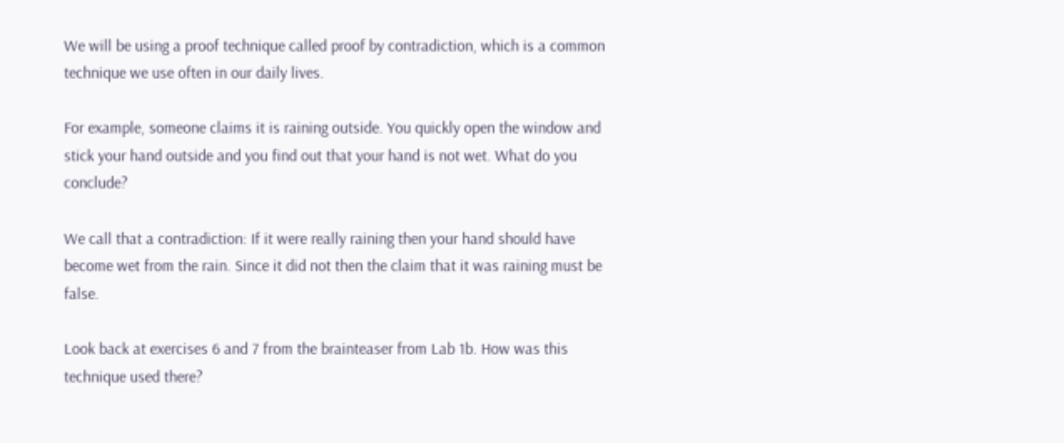We will be using a proof technique called proof by contradiction, which is a common technique we use often in our daily lives.

For example, someone claims it is raining outside. You quickly open the window and stick your hand outside and you find out that your hand is not wet. What do you conclude?

We call that a contradiction: If it were really raining then your hand should have become wet from the rain. Since it did not then the claim that it was raining must be false.

Look back at exercises 6 and 7 from the brainteaser from Lab 1b. How was this technique used there?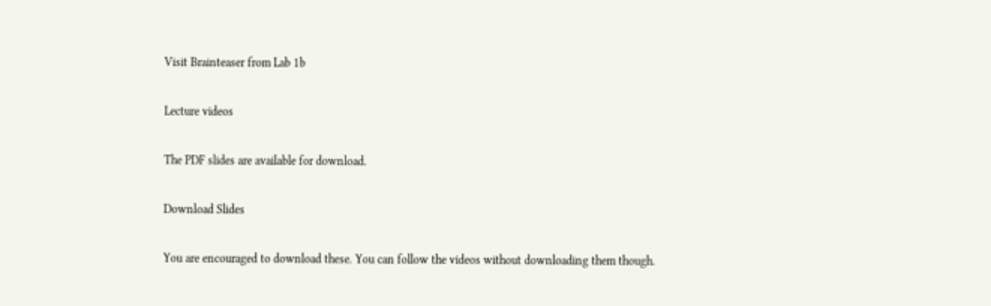Visit Brainteaser from Lab 1b

Lecture videos

The PDF slides are available for download.

Download Slides

You are encouraged to download these. You can follow the videos without downloading them though.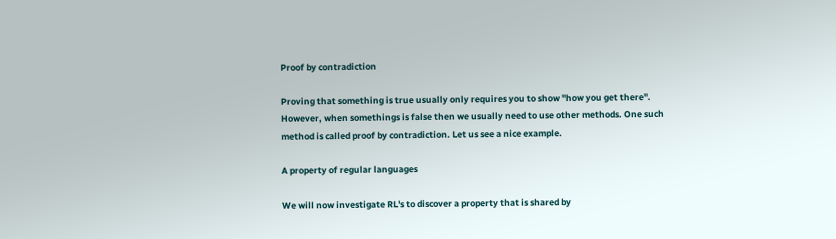Proof by contradiction

Proving that something is true usually only requires you to show "how you get there". However, when somethings is false then we usually need to use other methods. One such method is called proof by contradiction. Let us see a nice example.

A property of regular languages

We will now investigate RL's to discover a property that is shared by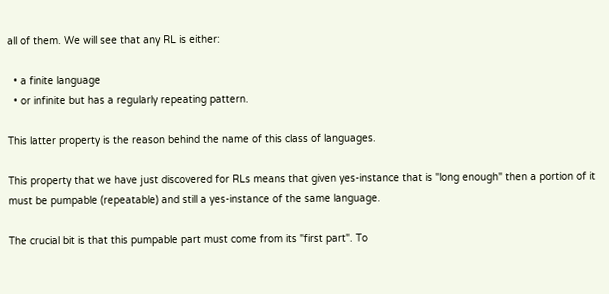all of them. We will see that any RL is either:

  • a finite language
  • or infinite but has a regularly repeating pattern.

This latter property is the reason behind the name of this class of languages.

This property that we have just discovered for RLs means that given yes-instance that is "long enough" then a portion of it must be pumpable (repeatable) and still a yes-instance of the same language.

The crucial bit is that this pumpable part must come from its "first part". To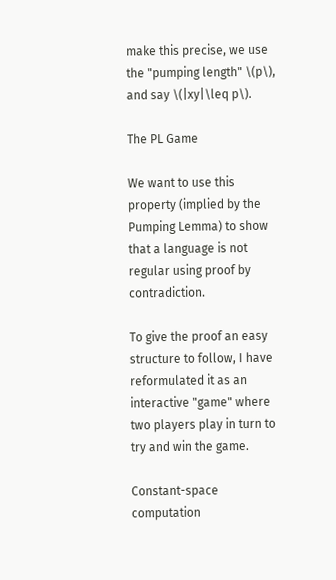make this precise, we use the "pumping length" \(p\), and say \(|xy|\leq p\).

The PL Game

We want to use this property (implied by the Pumping Lemma) to show that a language is not regular using proof by contradiction.

To give the proof an easy structure to follow, I have reformulated it as an interactive "game" where two players play in turn to try and win the game.

Constant-space computation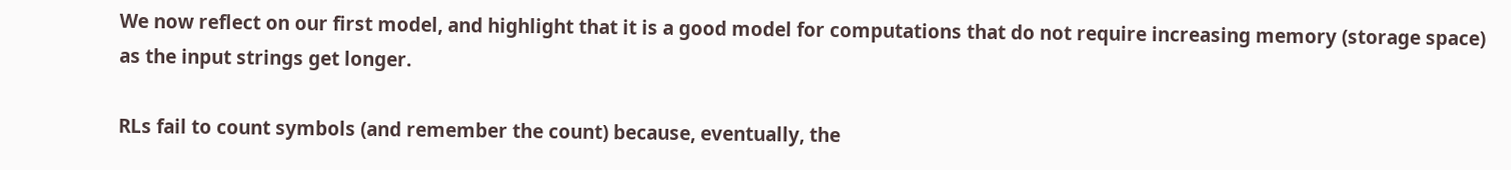We now reflect on our first model, and highlight that it is a good model for computations that do not require increasing memory (storage space) as the input strings get longer.

RLs fail to count symbols (and remember the count) because, eventually, the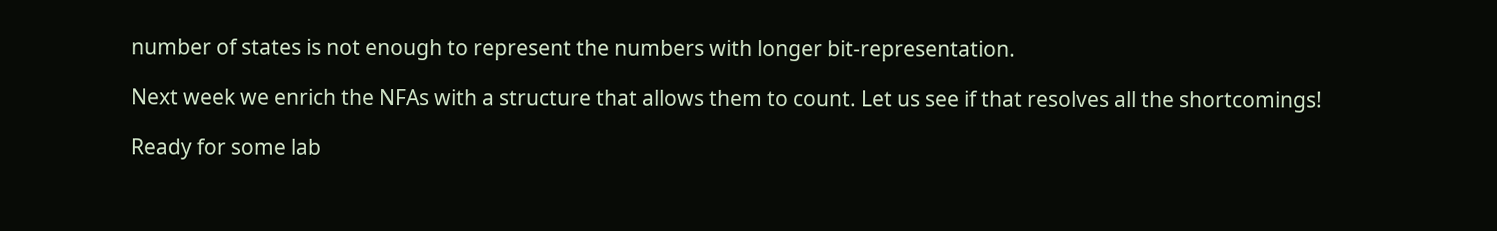number of states is not enough to represent the numbers with longer bit-representation.

Next week we enrich the NFAs with a structure that allows them to count. Let us see if that resolves all the shortcomings!

Ready for some lab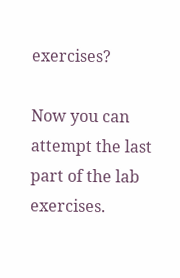exercises?

Now you can attempt the last part of the lab exercises.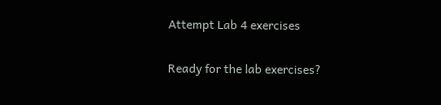Attempt Lab 4 exercises

Ready for the lab exercises?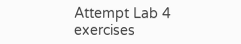Attempt Lab 4 exercises